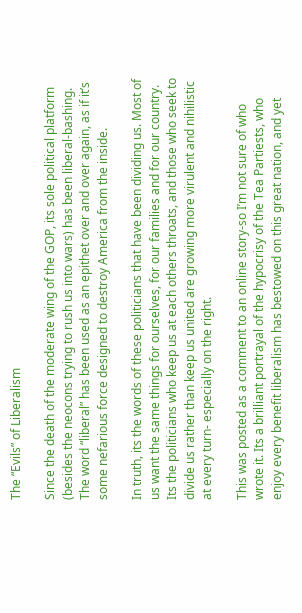The “Evils” of Liberalism

Since the death of the moderate wing of the GOP, its sole political platform (besides the neocons trying to rush us into wars) has been liberal-bashing. The word “liberal” has been used as an epithet over and over again, as if it’s some nefarious force designed to destroy America from the inside.

In truth, its the words of these politicians that have been dividing us. Most of us want the same things for ourselves, for our families and for our country. Its the politicians who keep us at each others throats, and those who seek to divide us rather than keep us united are growing more virulent and nihilistic at every turn- especially on the right.

This was posted as a comment to an online story-so I’m not sure of who wrote it. Its a brilliant portrayal of the hypocrisy of the Tea Partiests, who enjoy every benefit liberalism has bestowed on this great nation, and yet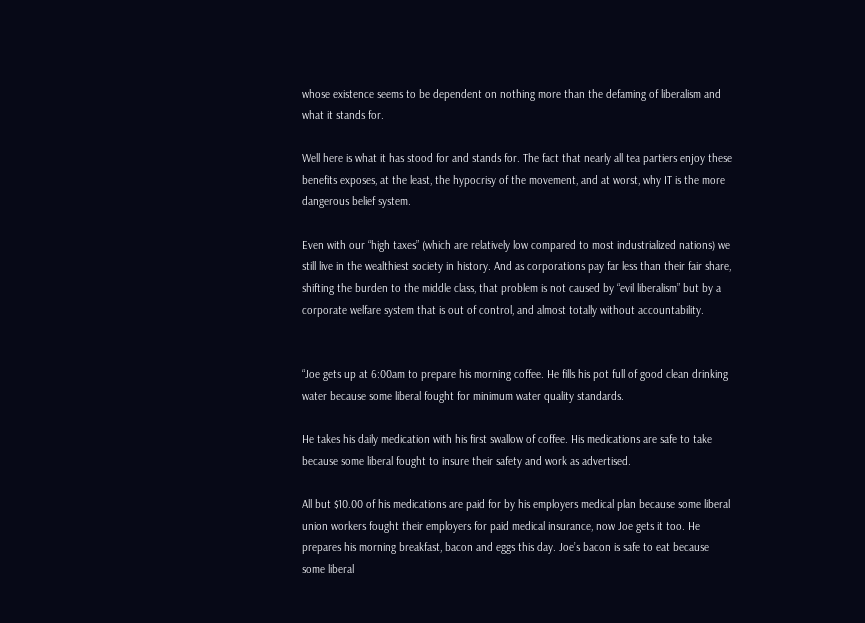whose existence seems to be dependent on nothing more than the defaming of liberalism and what it stands for.

Well here is what it has stood for and stands for. The fact that nearly all tea partiers enjoy these benefits exposes, at the least, the hypocrisy of the movement, and at worst, why IT is the more dangerous belief system.

Even with our “high taxes” (which are relatively low compared to most industrialized nations) we still live in the wealthiest society in history. And as corporations pay far less than their fair share, shifting the burden to the middle class, that problem is not caused by “evil liberalism” but by a corporate welfare system that is out of control, and almost totally without accountability.


“Joe gets up at 6:00am to prepare his morning coffee. He fills his pot full of good clean drinking water because some liberal fought for minimum water quality standards.

He takes his daily medication with his first swallow of coffee. His medications are safe to take because some liberal fought to insure their safety and work as advertised.

All but $10.00 of his medications are paid for by his employers medical plan because some liberal union workers fought their employers for paid medical insurance, now Joe gets it too. He prepares his morning breakfast, bacon and eggs this day. Joe’s bacon is safe to eat because some liberal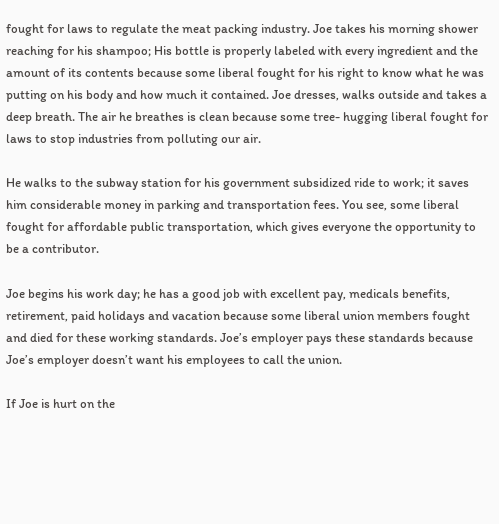fought for laws to regulate the meat packing industry. Joe takes his morning shower reaching for his shampoo; His bottle is properly labeled with every ingredient and the amount of its contents because some liberal fought for his right to know what he was putting on his body and how much it contained. Joe dresses, walks outside and takes a deep breath. The air he breathes is clean because some tree- hugging liberal fought for laws to stop industries from polluting our air.

He walks to the subway station for his government subsidized ride to work; it saves him considerable money in parking and transportation fees. You see, some liberal fought for affordable public transportation, which gives everyone the opportunity to be a contributor.

Joe begins his work day; he has a good job with excellent pay, medicals benefits, retirement, paid holidays and vacation because some liberal union members fought and died for these working standards. Joe’s employer pays these standards because Joe’s employer doesn’t want his employees to call the union.

If Joe is hurt on the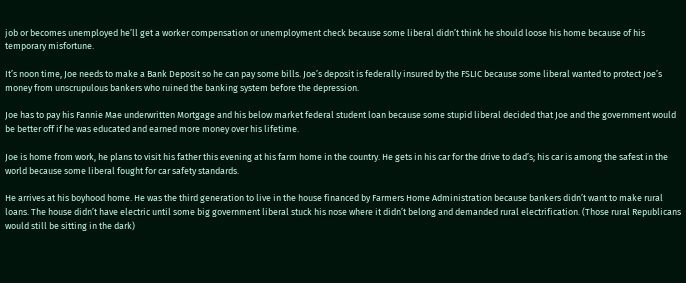job or becomes unemployed he’ll get a worker compensation or unemployment check because some liberal didn’t think he should loose his home because of his temporary misfortune.

It’s noon time, Joe needs to make a Bank Deposit so he can pay some bills. Joe’s deposit is federally insured by the FSLIC because some liberal wanted to protect Joe’s money from unscrupulous bankers who ruined the banking system before the depression.

Joe has to pay his Fannie Mae underwritten Mortgage and his below market federal student loan because some stupid liberal decided that Joe and the government would be better off if he was educated and earned more money over his lifetime.

Joe is home from work, he plans to visit his father this evening at his farm home in the country. He gets in his car for the drive to dad’s; his car is among the safest in the world because some liberal fought for car safety standards.

He arrives at his boyhood home. He was the third generation to live in the house financed by Farmers Home Administration because bankers didn’t want to make rural loans. The house didn’t have electric until some big government liberal stuck his nose where it didn’t belong and demanded rural electrification. (Those rural Republicans would still be sitting in the dark)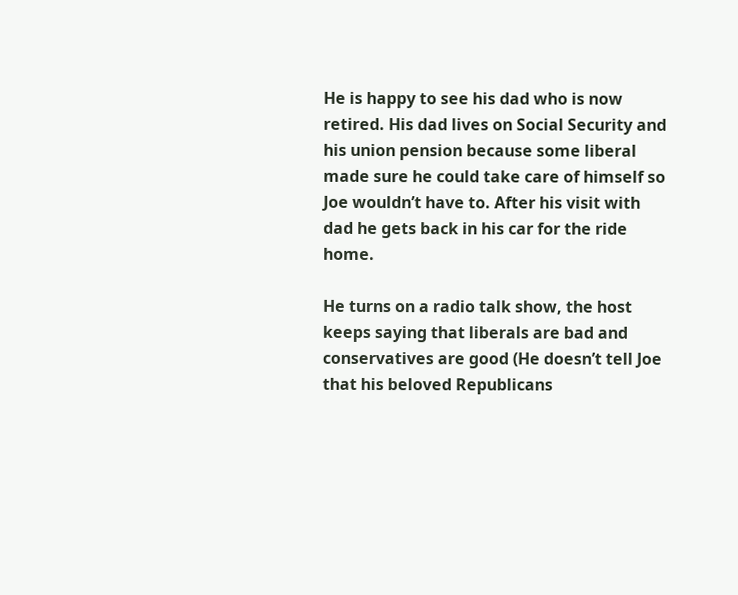He is happy to see his dad who is now retired. His dad lives on Social Security and his union pension because some liberal made sure he could take care of himself so Joe wouldn’t have to. After his visit with dad he gets back in his car for the ride home.

He turns on a radio talk show, the host keeps saying that liberals are bad and conservatives are good (He doesn’t tell Joe that his beloved Republicans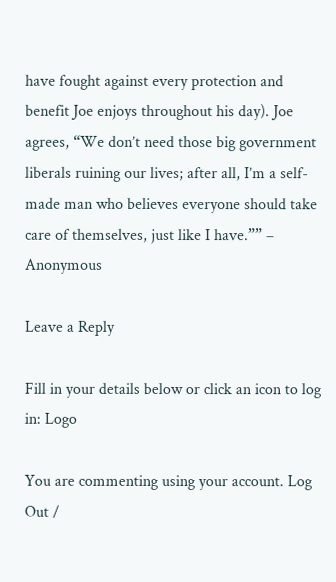have fought against every protection and benefit Joe enjoys throughout his day). Joe agrees, “We don’t need those big government liberals ruining our lives; after all, I’m a self-made man who believes everyone should take care of themselves, just like I have.”” – Anonymous

Leave a Reply

Fill in your details below or click an icon to log in: Logo

You are commenting using your account. Log Out /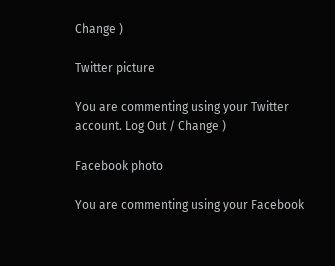Change )

Twitter picture

You are commenting using your Twitter account. Log Out / Change )

Facebook photo

You are commenting using your Facebook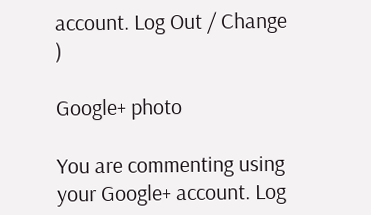account. Log Out / Change )

Google+ photo

You are commenting using your Google+ account. Log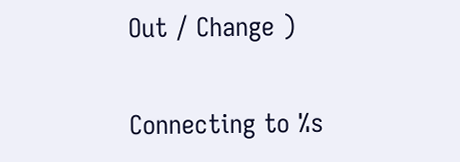Out / Change )

Connecting to %s